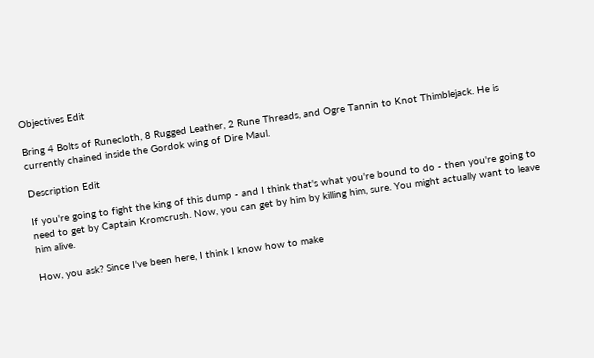Objectives Edit

Bring 4 Bolts of Runecloth, 8 Rugged Leather, 2 Rune Threads, and Ogre Tannin to Knot Thimblejack. He is currently chained inside the Gordok wing of Dire Maul.

Description Edit

If you're going to fight the king of this dump - and I think that's what you're bound to do - then you're going to need to get by Captain Kromcrush. Now, you can get by him by killing him, sure. You might actually want to leave him alive.

How, you ask? Since I've been here, I think I know how to make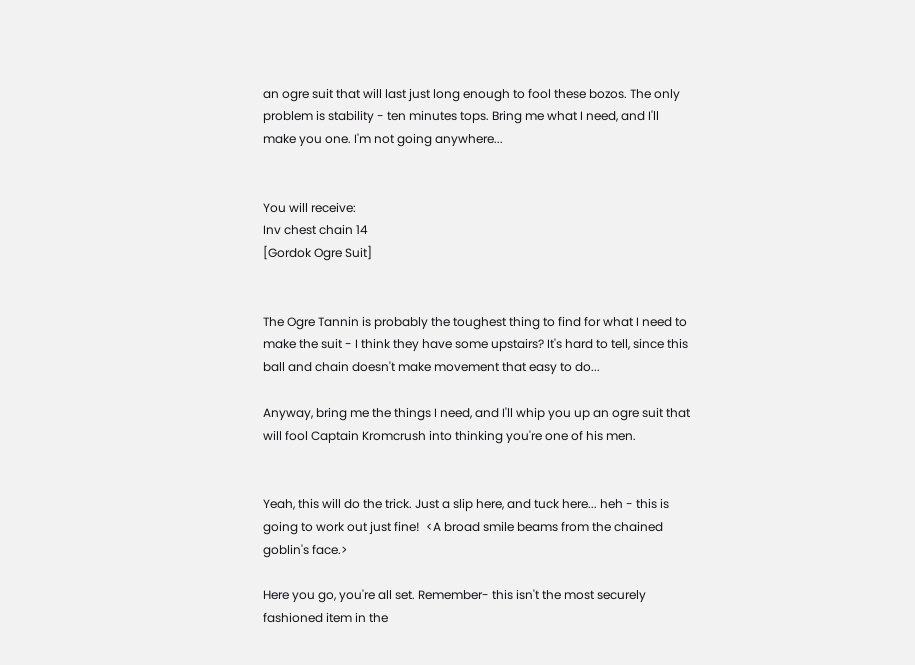an ogre suit that will last just long enough to fool these bozos. The only problem is stability - ten minutes tops. Bring me what I need, and I'll make you one. I'm not going anywhere...


You will receive:
Inv chest chain 14
[Gordok Ogre Suit]


The Ogre Tannin is probably the toughest thing to find for what I need to make the suit - I think they have some upstairs? It's hard to tell, since this ball and chain doesn't make movement that easy to do...

Anyway, bring me the things I need, and I'll whip you up an ogre suit that will fool Captain Kromcrush into thinking you're one of his men.


Yeah, this will do the trick. Just a slip here, and tuck here... heh - this is going to work out just fine!  <A broad smile beams from the chained goblin's face.>

Here you go, you're all set. Remember- this isn't the most securely fashioned item in the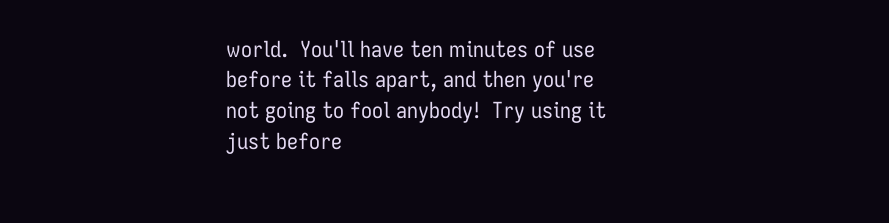world.  You'll have ten minutes of use before it falls apart, and then you're not going to fool anybody!  Try using it just before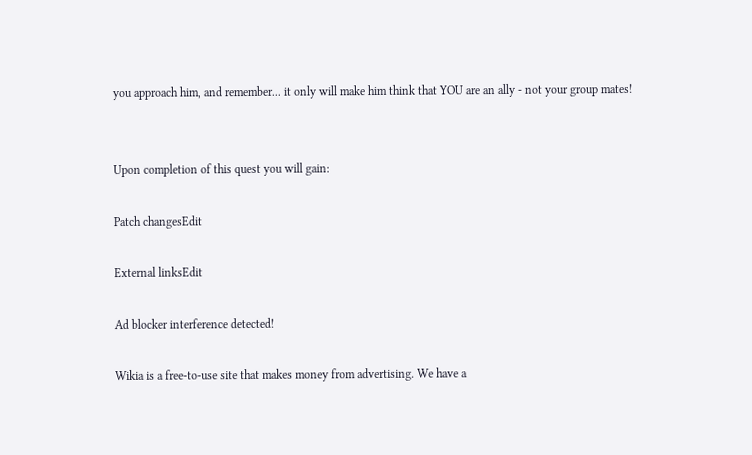you approach him, and remember... it only will make him think that YOU are an ally - not your group mates!


Upon completion of this quest you will gain:

Patch changesEdit

External linksEdit

Ad blocker interference detected!

Wikia is a free-to-use site that makes money from advertising. We have a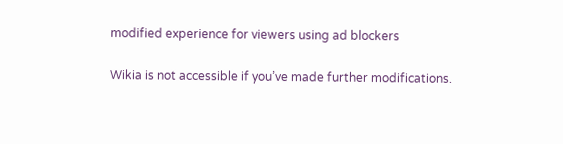modified experience for viewers using ad blockers

Wikia is not accessible if you’ve made further modifications.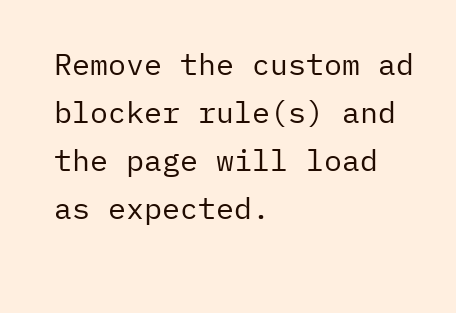Remove the custom ad blocker rule(s) and the page will load as expected.